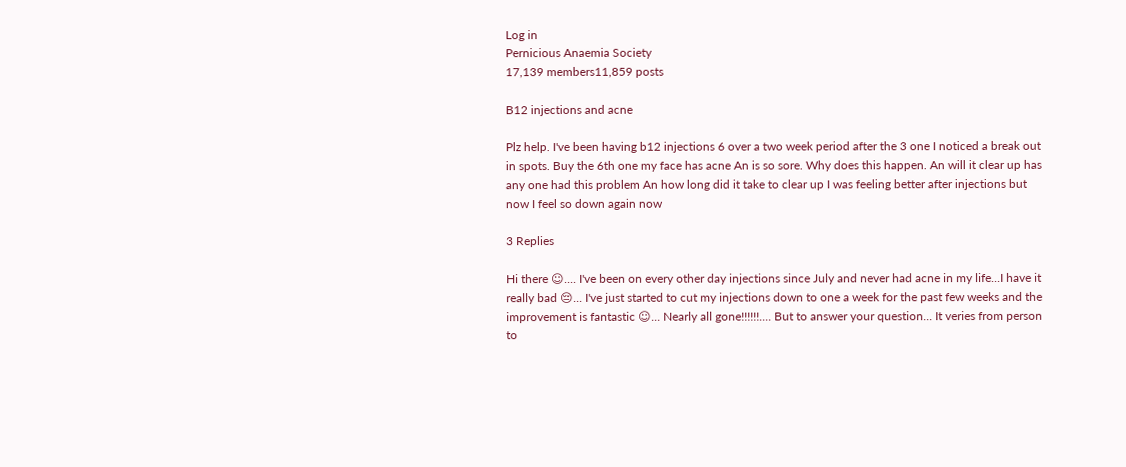Log in
Pernicious Anaemia Society
17,139 members11,859 posts

B12 injections and acne

Plz help. I've been having b12 injections 6 over a two week period after the 3 one I noticed a break out in spots. Buy the 6th one my face has acne An is so sore. Why does this happen. An will it clear up has any one had this problem An how long did it take to clear up I was feeling better after injections but now I feel so down again now

3 Replies

Hi there ☺.... I've been on every other day injections since July and never had acne in my life...I have it really bad 😔... I've just started to cut my injections down to one a week for the past few weeks and the improvement is fantastic ☺... Nearly all gone!!!!!!.... But to answer your question... It veries from person to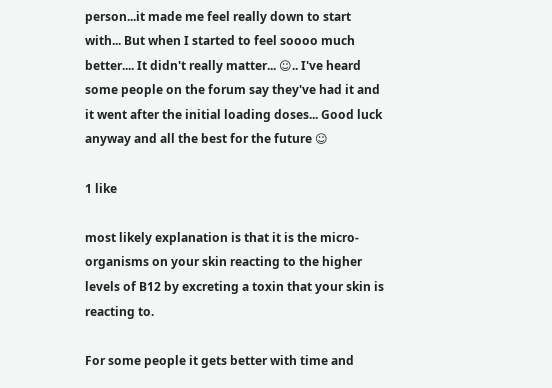person...it made me feel really down to start with... But when I started to feel soooo much better.... It didn't really matter... ☺.. I've heard some people on the forum say they've had it and it went after the initial loading doses... Good luck anyway and all the best for the future ☺

1 like

most likely explanation is that it is the micro-organisms on your skin reacting to the higher levels of B12 by excreting a toxin that your skin is reacting to.

For some people it gets better with time and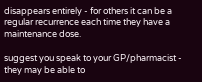disappears entirely - for others it can be a regular recurrence each time they have a maintenance dose.

suggest you speak to your GP/pharmacist - they may be able to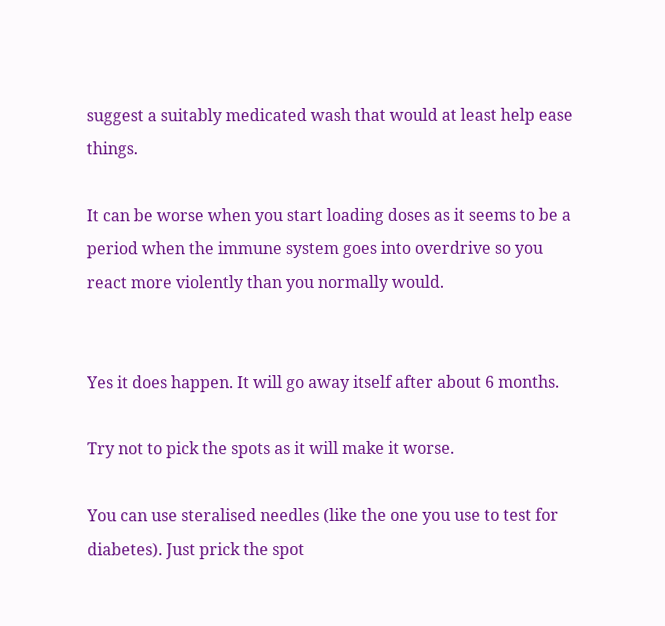suggest a suitably medicated wash that would at least help ease things.

It can be worse when you start loading doses as it seems to be a period when the immune system goes into overdrive so you react more violently than you normally would.


Yes it does happen. It will go away itself after about 6 months.

Try not to pick the spots as it will make it worse.

You can use steralised needles (like the one you use to test for diabetes). Just prick the spot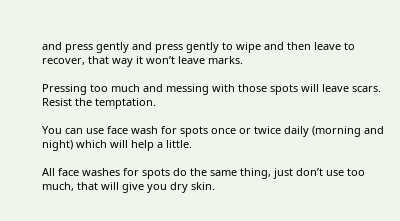and press gently and press gently to wipe and then leave to recover, that way it won’t leave marks.

Pressing too much and messing with those spots will leave scars. Resist the temptation.

You can use face wash for spots once or twice daily (morning and night) which will help a little.

All face washes for spots do the same thing, just don’t use too much, that will give you dry skin.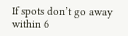If spots don’t go away within 6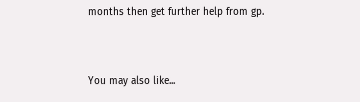months then get further help from gp.


You may also like...